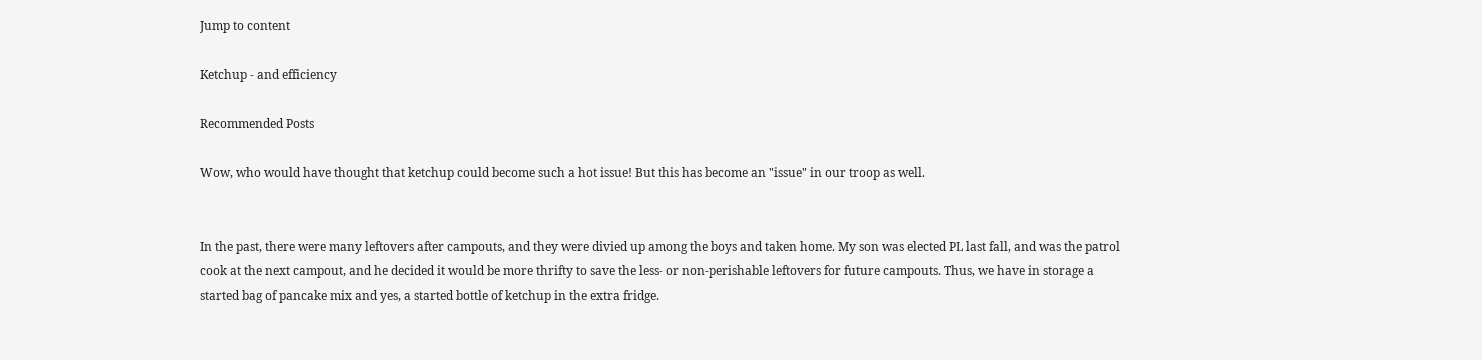Jump to content

Ketchup - and efficiency

Recommended Posts

Wow, who would have thought that ketchup could become such a hot issue! But this has become an "issue" in our troop as well.


In the past, there were many leftovers after campouts, and they were divied up among the boys and taken home. My son was elected PL last fall, and was the patrol cook at the next campout, and he decided it would be more thrifty to save the less- or non-perishable leftovers for future campouts. Thus, we have in storage a started bag of pancake mix and yes, a started bottle of ketchup in the extra fridge.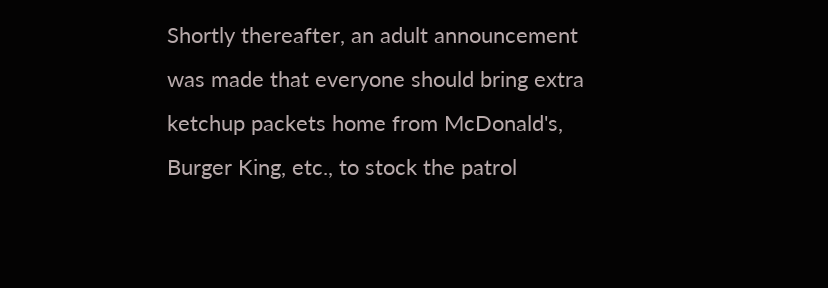Shortly thereafter, an adult announcement was made that everyone should bring extra ketchup packets home from McDonald's, Burger King, etc., to stock the patrol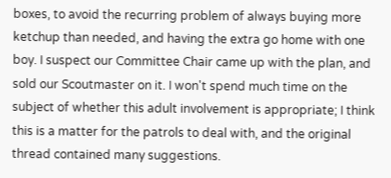boxes, to avoid the recurring problem of always buying more ketchup than needed, and having the extra go home with one boy. I suspect our Committee Chair came up with the plan, and sold our Scoutmaster on it. I won't spend much time on the subject of whether this adult involvement is appropriate; I think this is a matter for the patrols to deal with, and the original thread contained many suggestions.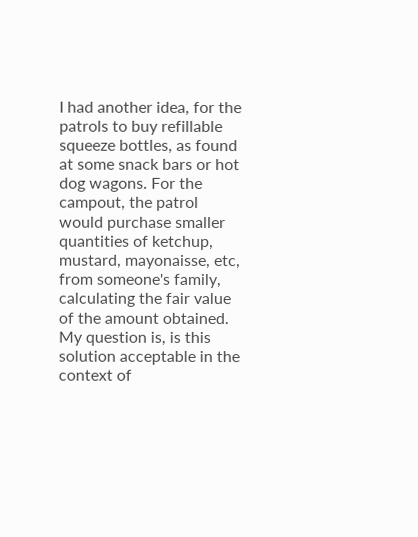I had another idea, for the patrols to buy refillable squeeze bottles, as found at some snack bars or hot dog wagons. For the campout, the patrol would purchase smaller quantities of ketchup, mustard, mayonaisse, etc, from someone's family, calculating the fair value of the amount obtained. My question is, is this solution acceptable in the context of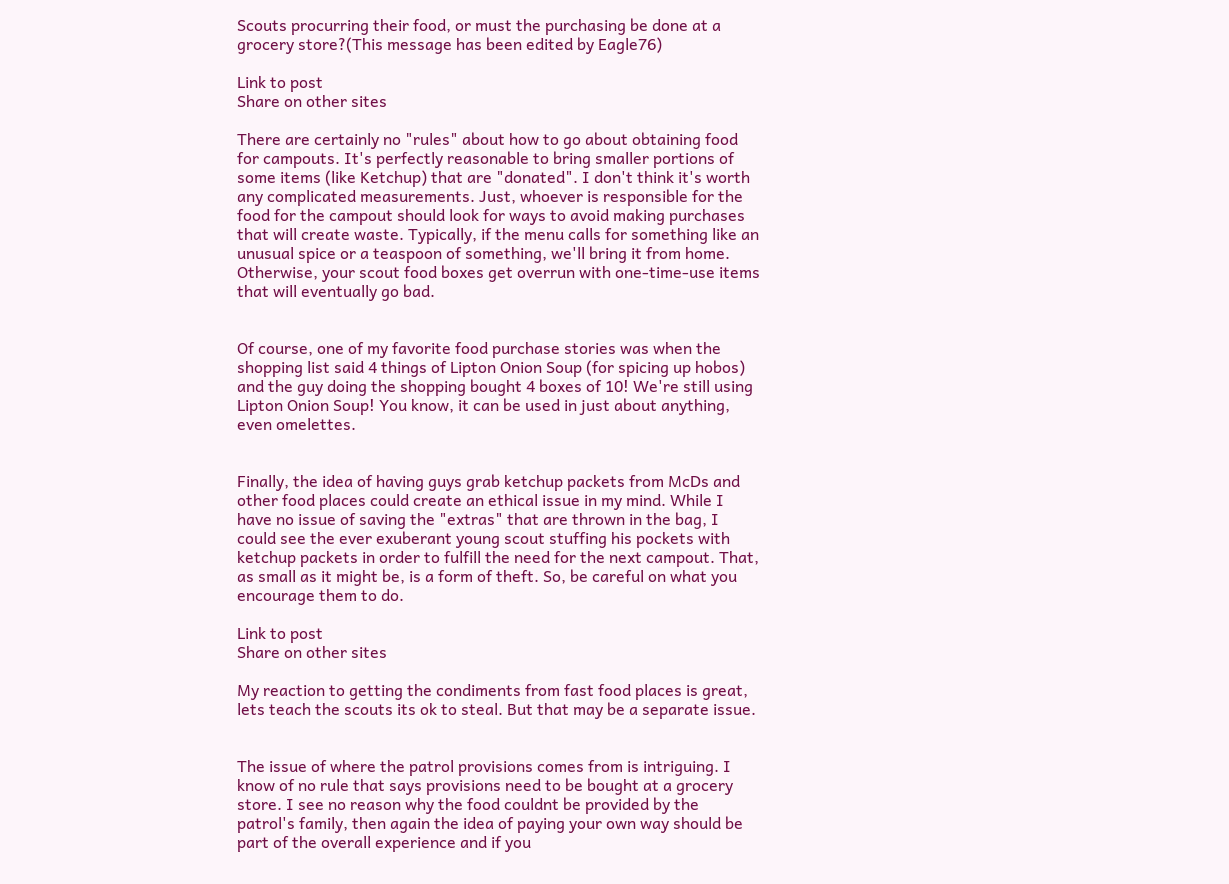Scouts procurring their food, or must the purchasing be done at a grocery store?(This message has been edited by Eagle76)

Link to post
Share on other sites

There are certainly no "rules" about how to go about obtaining food for campouts. It's perfectly reasonable to bring smaller portions of some items (like Ketchup) that are "donated". I don't think it's worth any complicated measurements. Just, whoever is responsible for the food for the campout should look for ways to avoid making purchases that will create waste. Typically, if the menu calls for something like an unusual spice or a teaspoon of something, we'll bring it from home. Otherwise, your scout food boxes get overrun with one-time-use items that will eventually go bad.


Of course, one of my favorite food purchase stories was when the shopping list said 4 things of Lipton Onion Soup (for spicing up hobos) and the guy doing the shopping bought 4 boxes of 10! We're still using Lipton Onion Soup! You know, it can be used in just about anything, even omelettes.


Finally, the idea of having guys grab ketchup packets from McDs and other food places could create an ethical issue in my mind. While I have no issue of saving the "extras" that are thrown in the bag, I could see the ever exuberant young scout stuffing his pockets with ketchup packets in order to fulfill the need for the next campout. That, as small as it might be, is a form of theft. So, be careful on what you encourage them to do.

Link to post
Share on other sites

My reaction to getting the condiments from fast food places is great, lets teach the scouts its ok to steal. But that may be a separate issue.


The issue of where the patrol provisions comes from is intriguing. I know of no rule that says provisions need to be bought at a grocery store. I see no reason why the food couldnt be provided by the patrol's family, then again the idea of paying your own way should be part of the overall experience and if you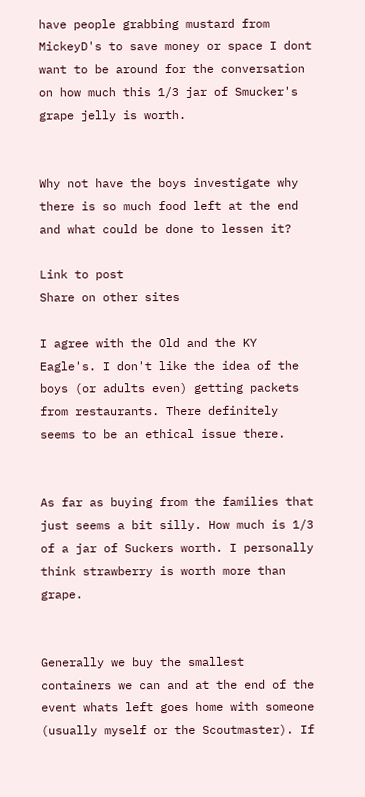have people grabbing mustard from MickeyD's to save money or space I dont want to be around for the conversation on how much this 1/3 jar of Smucker's grape jelly is worth.


Why not have the boys investigate why there is so much food left at the end and what could be done to lessen it?

Link to post
Share on other sites

I agree with the Old and the KY Eagle's. I don't like the idea of the boys (or adults even) getting packets from restaurants. There definitely seems to be an ethical issue there.


As far as buying from the families that just seems a bit silly. How much is 1/3 of a jar of Suckers worth. I personally think strawberry is worth more than grape.


Generally we buy the smallest containers we can and at the end of the event whats left goes home with someone (usually myself or the Scoutmaster). If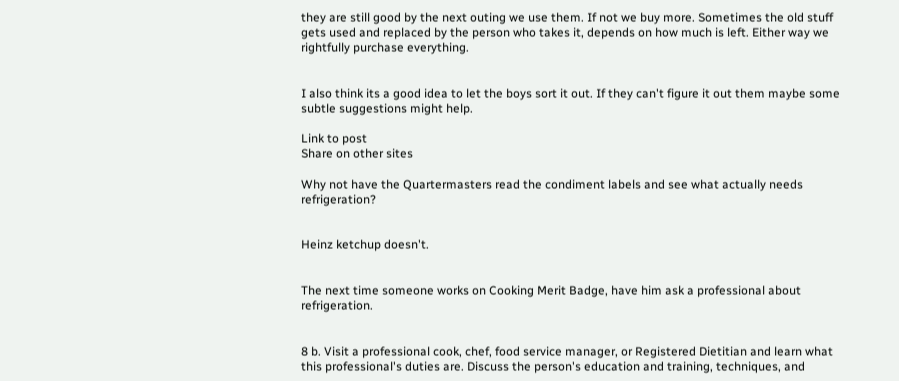they are still good by the next outing we use them. If not we buy more. Sometimes the old stuff gets used and replaced by the person who takes it, depends on how much is left. Either way we rightfully purchase everything.


I also think its a good idea to let the boys sort it out. If they can't figure it out them maybe some subtle suggestions might help.

Link to post
Share on other sites

Why not have the Quartermasters read the condiment labels and see what actually needs refrigeration?


Heinz ketchup doesn't.


The next time someone works on Cooking Merit Badge, have him ask a professional about refrigeration.


8 b. Visit a professional cook, chef, food service manager, or Registered Dietitian and learn what this professional's duties are. Discuss the person's education and training, techniques, and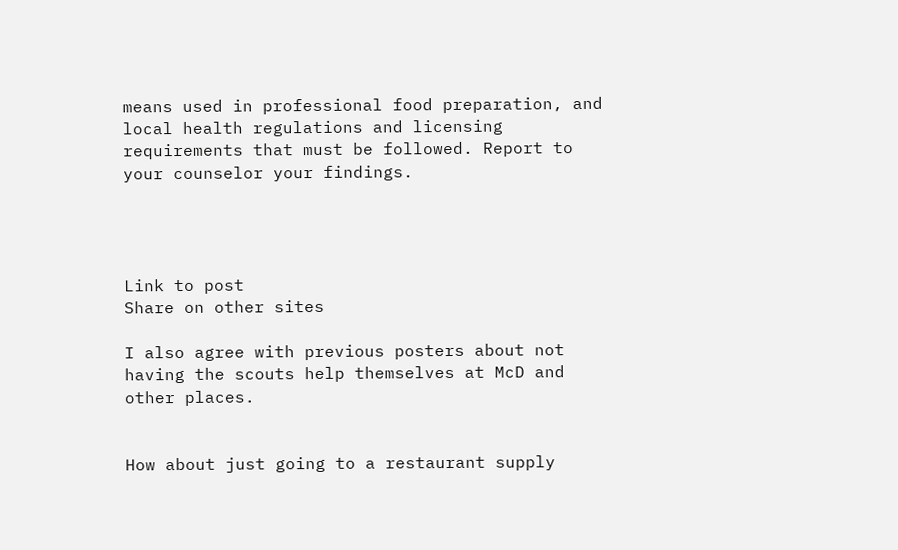means used in professional food preparation, and local health regulations and licensing requirements that must be followed. Report to your counselor your findings.




Link to post
Share on other sites

I also agree with previous posters about not having the scouts help themselves at McD and other places.


How about just going to a restaurant supply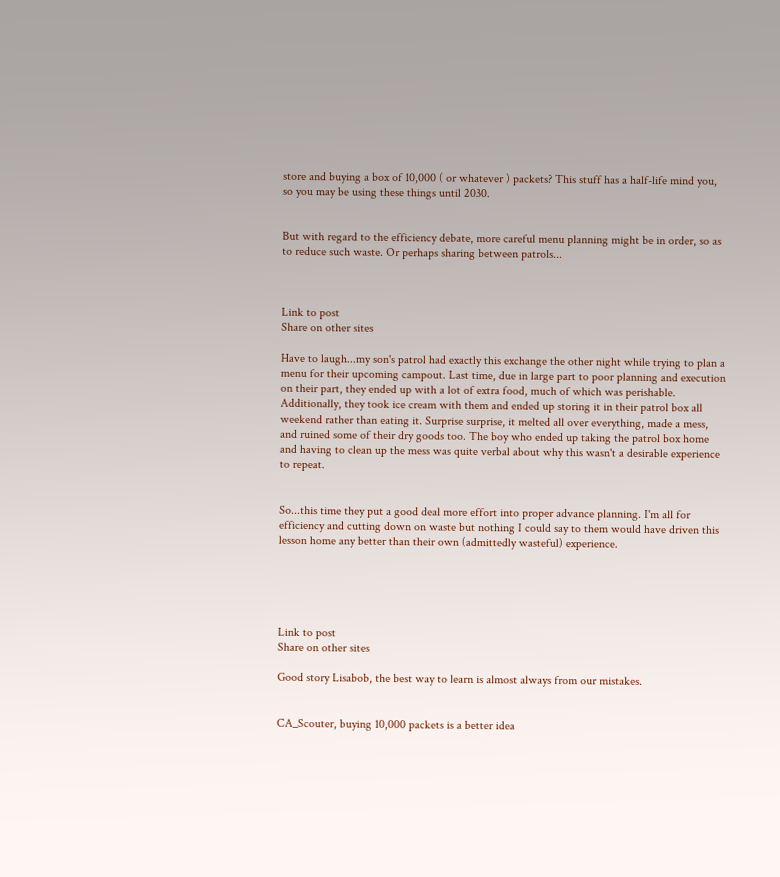store and buying a box of 10,000 ( or whatever ) packets? This stuff has a half-life mind you, so you may be using these things until 2030.


But with regard to the efficiency debate, more careful menu planning might be in order, so as to reduce such waste. Or perhaps sharing between patrols...



Link to post
Share on other sites

Have to laugh...my son's patrol had exactly this exchange the other night while trying to plan a menu for their upcoming campout. Last time, due in large part to poor planning and execution on their part, they ended up with a lot of extra food, much of which was perishable. Additionally, they took ice cream with them and ended up storing it in their patrol box all weekend rather than eating it. Surprise surprise, it melted all over everything, made a mess, and ruined some of their dry goods too. The boy who ended up taking the patrol box home and having to clean up the mess was quite verbal about why this wasn't a desirable experience to repeat.


So...this time they put a good deal more effort into proper advance planning. I'm all for efficiency and cutting down on waste but nothing I could say to them would have driven this lesson home any better than their own (admittedly wasteful) experience.





Link to post
Share on other sites

Good story Lisabob, the best way to learn is almost always from our mistakes.


CA_Scouter, buying 10,000 packets is a better idea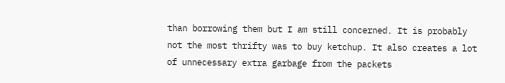than borrowing them but I am still concerned. It is probably not the most thrifty was to buy ketchup. It also creates a lot of unnecessary extra garbage from the packets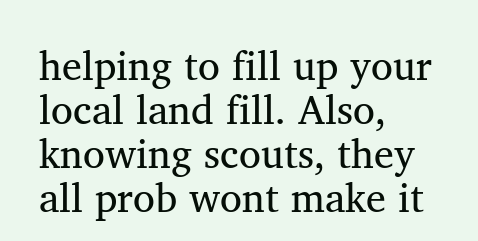helping to fill up your local land fill. Also, knowing scouts, they all prob wont make it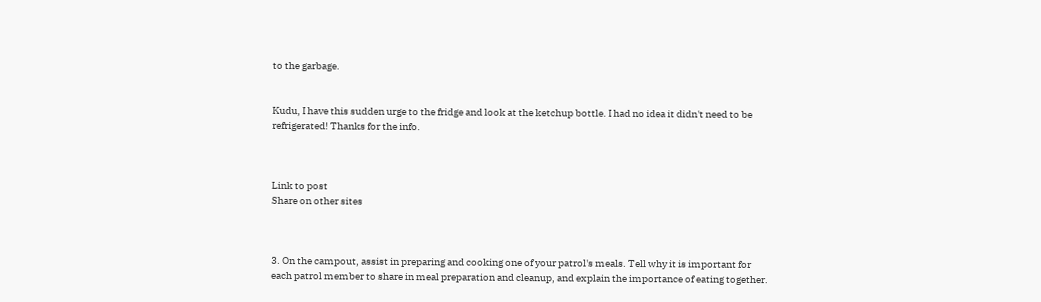to the garbage.


Kudu, I have this sudden urge to the fridge and look at the ketchup bottle. I had no idea it didn't need to be refrigerated! Thanks for the info.



Link to post
Share on other sites



3. On the campout, assist in preparing and cooking one of your patrol's meals. Tell why it is important for each patrol member to share in meal preparation and cleanup, and explain the importance of eating together.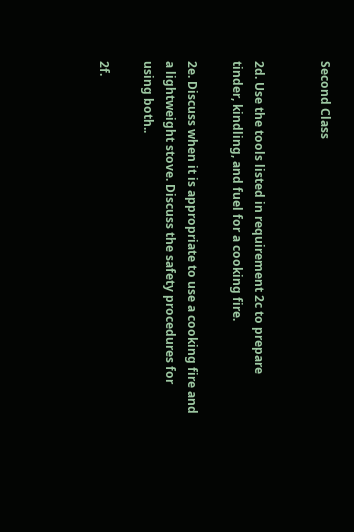Second Class


2d. Use the tools listed in requirement 2c to prepare tinder, kindling, and fuel for a cooking fire.

2e. Discuss when it is appropriate to use a cooking fire and a lightweight stove. Discuss the safety procedures for using both..

2f.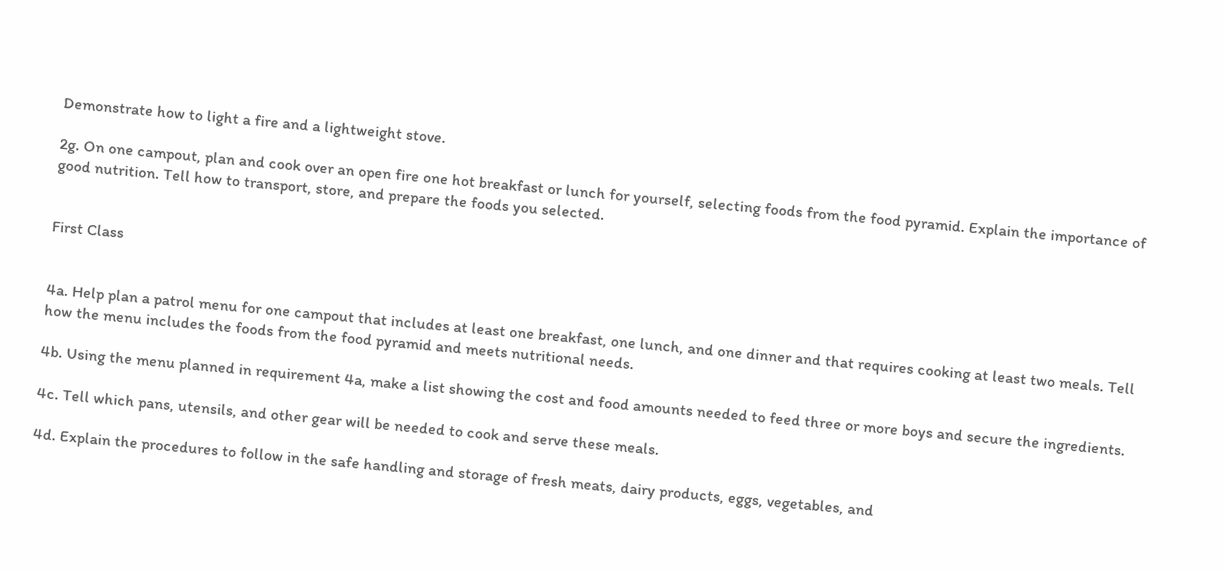Demonstrate how to light a fire and a lightweight stove.

2g. On one campout, plan and cook over an open fire one hot breakfast or lunch for yourself, selecting foods from the food pyramid. Explain the importance of good nutrition. Tell how to transport, store, and prepare the foods you selected.


First Class


4a. Help plan a patrol menu for one campout that includes at least one breakfast, one lunch, and one dinner and that requires cooking at least two meals. Tell how the menu includes the foods from the food pyramid and meets nutritional needs.

4b. Using the menu planned in requirement 4a, make a list showing the cost and food amounts needed to feed three or more boys and secure the ingredients.

4c. Tell which pans, utensils, and other gear will be needed to cook and serve these meals.

4d. Explain the procedures to follow in the safe handling and storage of fresh meats, dairy products, eggs, vegetables, and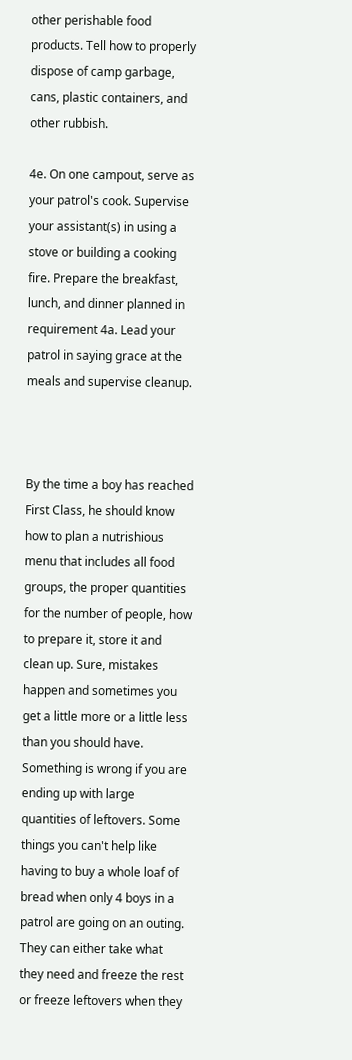other perishable food products. Tell how to properly dispose of camp garbage, cans, plastic containers, and other rubbish.

4e. On one campout, serve as your patrol's cook. Supervise your assistant(s) in using a stove or building a cooking fire. Prepare the breakfast, lunch, and dinner planned in requirement 4a. Lead your patrol in saying grace at the meals and supervise cleanup.



By the time a boy has reached First Class, he should know how to plan a nutrishious menu that includes all food groups, the proper quantities for the number of people, how to prepare it, store it and clean up. Sure, mistakes happen and sometimes you get a little more or a little less than you should have. Something is wrong if you are ending up with large quantities of leftovers. Some things you can't help like having to buy a whole loaf of bread when only 4 boys in a patrol are going on an outing. They can either take what they need and freeze the rest or freeze leftovers when they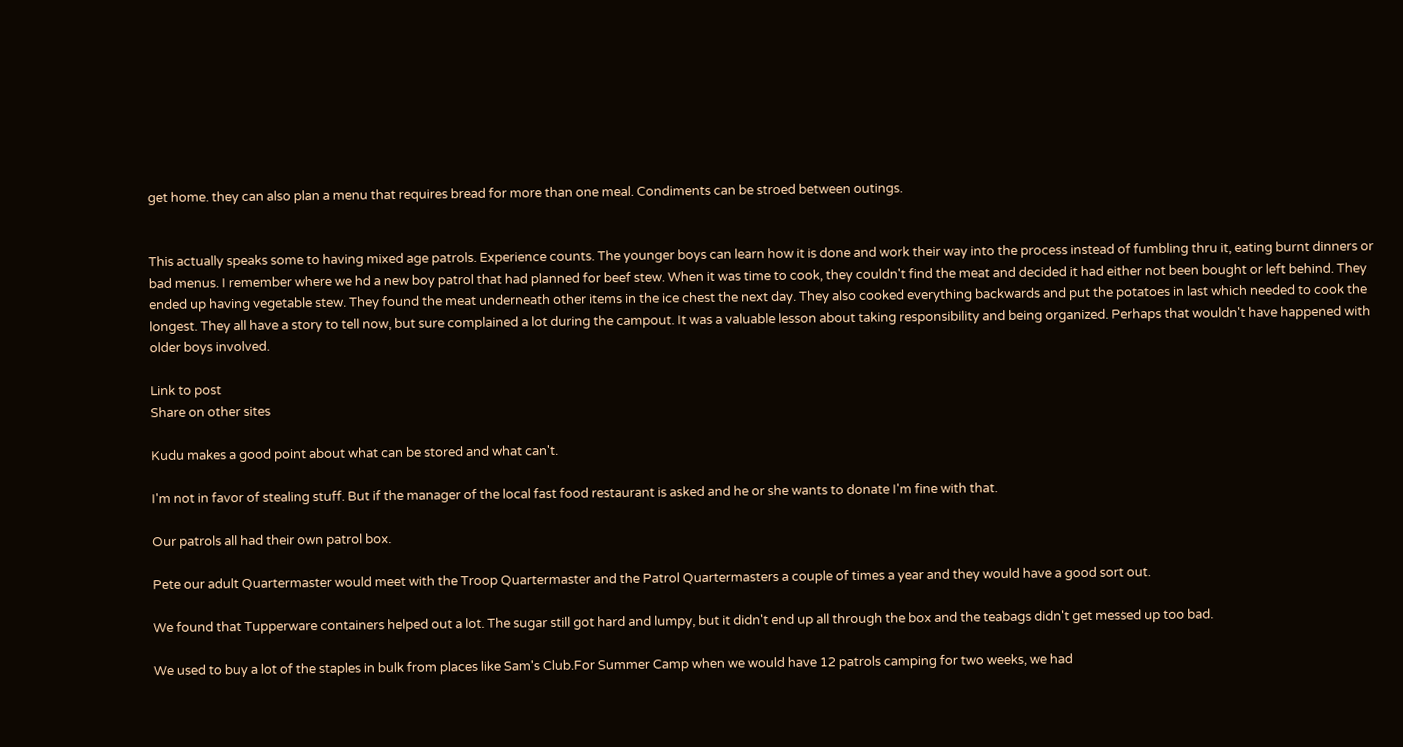get home. they can also plan a menu that requires bread for more than one meal. Condiments can be stroed between outings.


This actually speaks some to having mixed age patrols. Experience counts. The younger boys can learn how it is done and work their way into the process instead of fumbling thru it, eating burnt dinners or bad menus. I remember where we hd a new boy patrol that had planned for beef stew. When it was time to cook, they couldn't find the meat and decided it had either not been bought or left behind. They ended up having vegetable stew. They found the meat underneath other items in the ice chest the next day. They also cooked everything backwards and put the potatoes in last which needed to cook the longest. They all have a story to tell now, but sure complained a lot during the campout. It was a valuable lesson about taking responsibility and being organized. Perhaps that wouldn't have happened with older boys involved.

Link to post
Share on other sites

Kudu makes a good point about what can be stored and what can't.

I'm not in favor of stealing stuff. But if the manager of the local fast food restaurant is asked and he or she wants to donate I'm fine with that.

Our patrols all had their own patrol box.

Pete our adult Quartermaster would meet with the Troop Quartermaster and the Patrol Quartermasters a couple of times a year and they would have a good sort out.

We found that Tupperware containers helped out a lot. The sugar still got hard and lumpy, but it didn't end up all through the box and the teabags didn't get messed up too bad.

We used to buy a lot of the staples in bulk from places like Sam's Club.For Summer Camp when we would have 12 patrols camping for two weeks, we had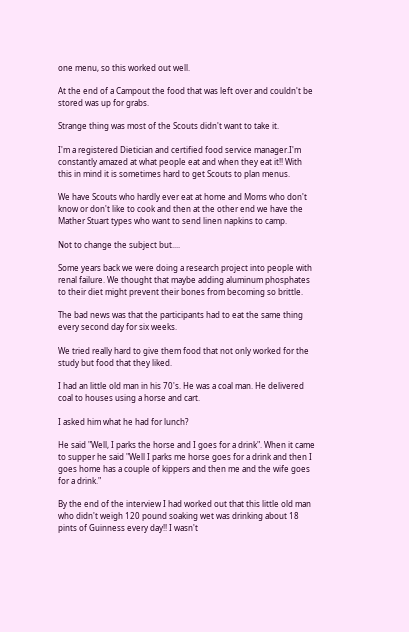one menu, so this worked out well.

At the end of a Campout the food that was left over and couldn't be stored was up for grabs.

Strange thing was most of the Scouts didn't want to take it.

I'm a registered Dietician and certified food service manager.I'm constantly amazed at what people eat and when they eat it!! With this in mind it is sometimes hard to get Scouts to plan menus.

We have Scouts who hardly ever eat at home and Moms who don't know or don't like to cook and then at the other end we have the Mather Stuart types who want to send linen napkins to camp.

Not to change the subject but....

Some years back we were doing a research project into people with renal failure. We thought that maybe adding aluminum phosphates to their diet might prevent their bones from becoming so brittle.

The bad news was that the participants had to eat the same thing every second day for six weeks.

We tried really hard to give them food that not only worked for the study but food that they liked.

I had an little old man in his 70's. He was a coal man. He delivered coal to houses using a horse and cart.

I asked him what he had for lunch?

He said "Well, I parks the horse and I goes for a drink". When it came to supper he said "Well I parks me horse goes for a drink and then I goes home has a couple of kippers and then me and the wife goes for a drink."

By the end of the interview I had worked out that this little old man who didn't weigh 120 pound soaking wet was drinking about 18 pints of Guinness every day!! I wasn't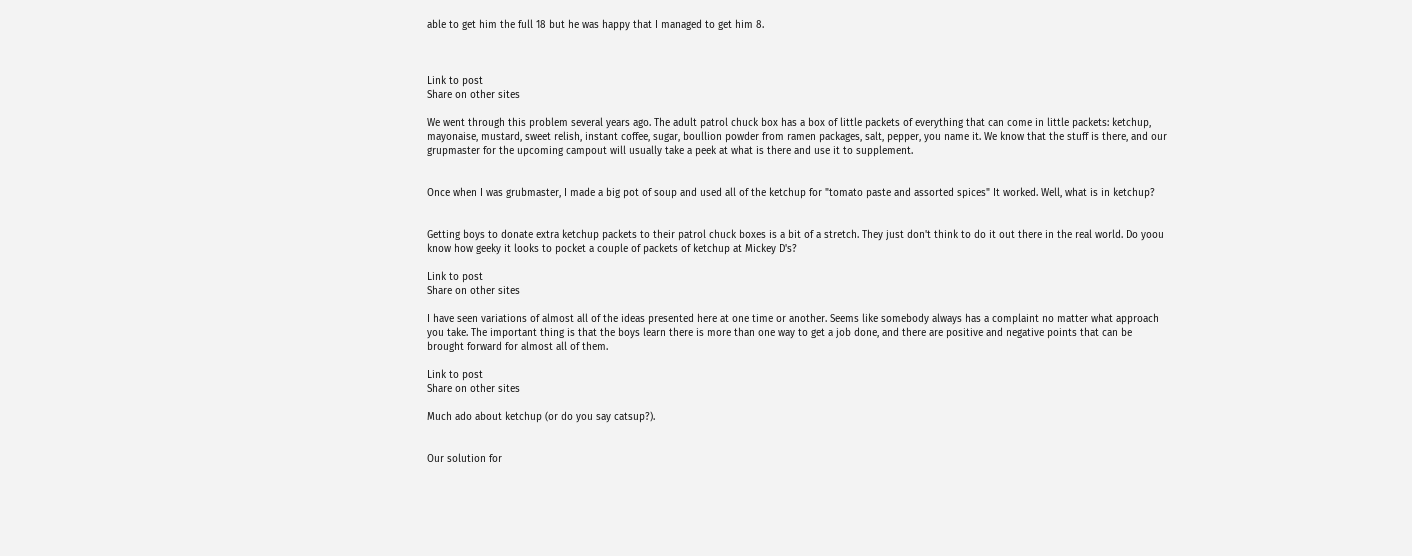able to get him the full 18 but he was happy that I managed to get him 8.



Link to post
Share on other sites

We went through this problem several years ago. The adult patrol chuck box has a box of little packets of everything that can come in little packets: ketchup, mayonaise, mustard, sweet relish, instant coffee, sugar, boullion powder from ramen packages, salt, pepper, you name it. We know that the stuff is there, and our grupmaster for the upcoming campout will usually take a peek at what is there and use it to supplement.


Once when I was grubmaster, I made a big pot of soup and used all of the ketchup for "tomato paste and assorted spices" It worked. Well, what is in ketchup?


Getting boys to donate extra ketchup packets to their patrol chuck boxes is a bit of a stretch. They just don't think to do it out there in the real world. Do yoou know how geeky it looks to pocket a couple of packets of ketchup at Mickey D's?

Link to post
Share on other sites

I have seen variations of almost all of the ideas presented here at one time or another. Seems like somebody always has a complaint no matter what approach you take. The important thing is that the boys learn there is more than one way to get a job done, and there are positive and negative points that can be brought forward for almost all of them.

Link to post
Share on other sites

Much ado about ketchup (or do you say catsup?).


Our solution for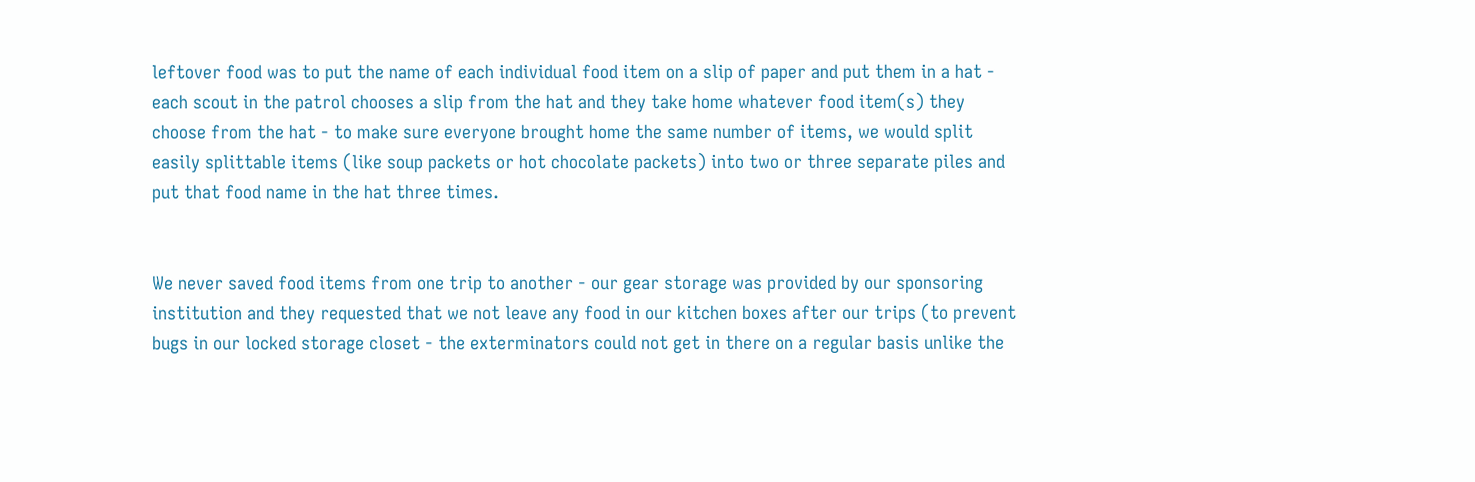leftover food was to put the name of each individual food item on a slip of paper and put them in a hat - each scout in the patrol chooses a slip from the hat and they take home whatever food item(s) they choose from the hat - to make sure everyone brought home the same number of items, we would split easily splittable items (like soup packets or hot chocolate packets) into two or three separate piles and put that food name in the hat three times.


We never saved food items from one trip to another - our gear storage was provided by our sponsoring institution and they requested that we not leave any food in our kitchen boxes after our trips (to prevent bugs in our locked storage closet - the exterminators could not get in there on a regular basis unlike the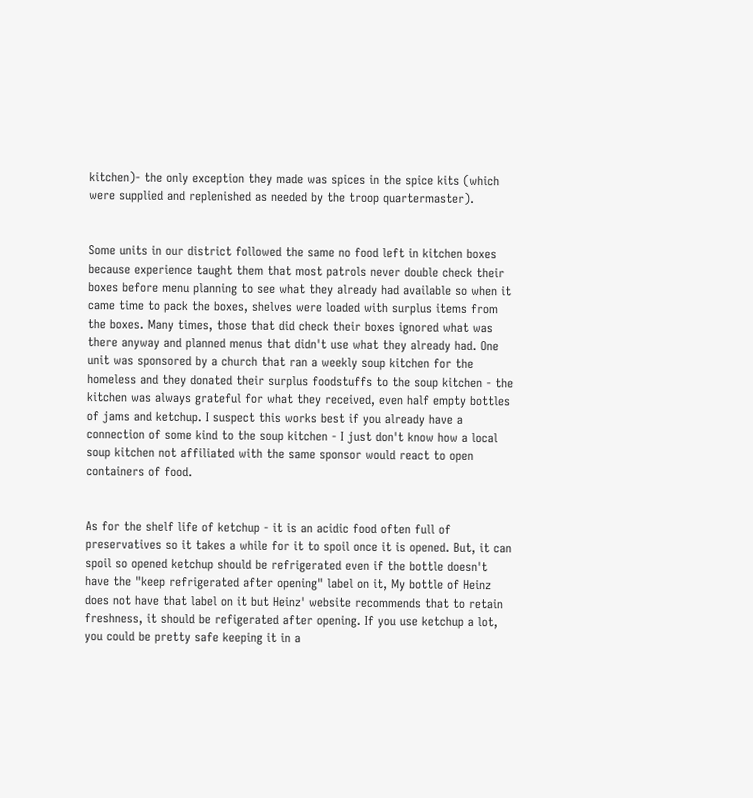kitchen)- the only exception they made was spices in the spice kits (which were supplied and replenished as needed by the troop quartermaster).


Some units in our district followed the same no food left in kitchen boxes because experience taught them that most patrols never double check their boxes before menu planning to see what they already had available so when it came time to pack the boxes, shelves were loaded with surplus items from the boxes. Many times, those that did check their boxes ignored what was there anyway and planned menus that didn't use what they already had. One unit was sponsored by a church that ran a weekly soup kitchen for the homeless and they donated their surplus foodstuffs to the soup kitchen - the kitchen was always grateful for what they received, even half empty bottles of jams and ketchup. I suspect this works best if you already have a connection of some kind to the soup kitchen - I just don't know how a local soup kitchen not affiliated with the same sponsor would react to open containers of food.


As for the shelf life of ketchup - it is an acidic food often full of preservatives so it takes a while for it to spoil once it is opened. But, it can spoil so opened ketchup should be refrigerated even if the bottle doesn't have the "keep refrigerated after opening" label on it, My bottle of Heinz does not have that label on it but Heinz' website recommends that to retain freshness, it should be refigerated after opening. If you use ketchup a lot, you could be pretty safe keeping it in a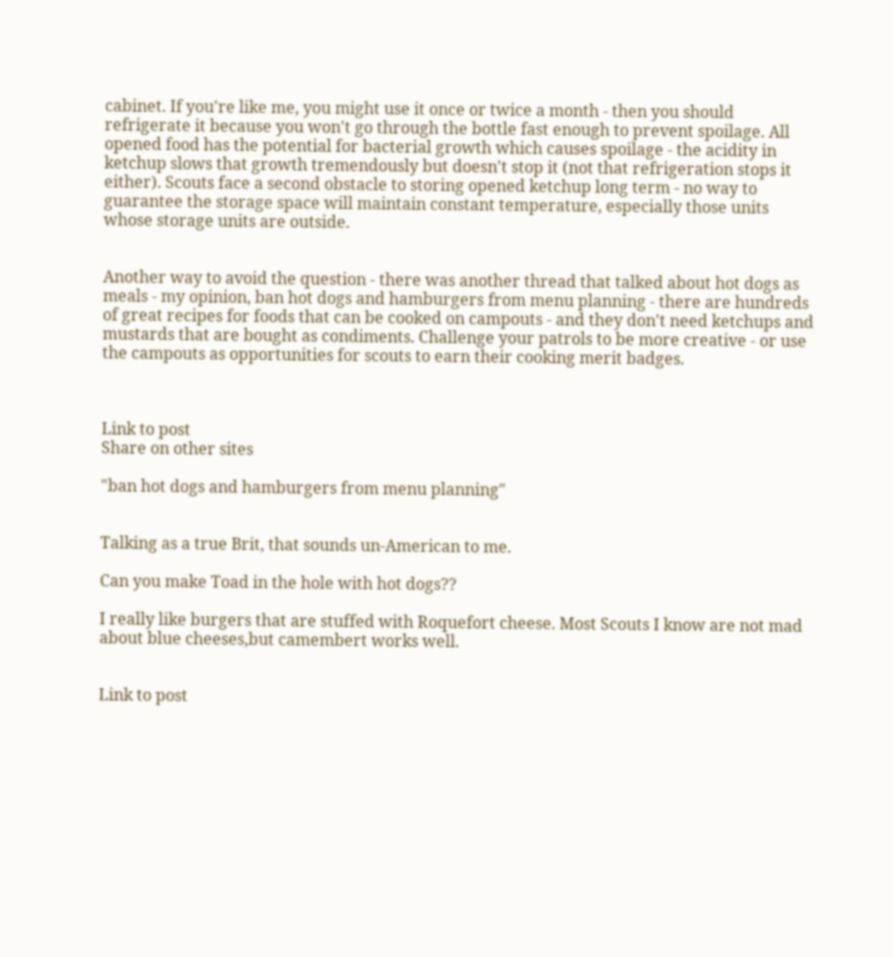cabinet. If you're like me, you might use it once or twice a month - then you should refrigerate it because you won't go through the bottle fast enough to prevent spoilage. All opened food has the potential for bacterial growth which causes spoilage - the acidity in ketchup slows that growth tremendously but doesn't stop it (not that refrigeration stops it either). Scouts face a second obstacle to storing opened ketchup long term - no way to guarantee the storage space will maintain constant temperature, especially those units whose storage units are outside.


Another way to avoid the question - there was another thread that talked about hot dogs as meals - my opinion, ban hot dogs and hamburgers from menu planning - there are hundreds of great recipes for foods that can be cooked on campouts - and they don't need ketchups and mustards that are bought as condiments. Challenge your patrols to be more creative - or use the campouts as opportunities for scouts to earn their cooking merit badges.



Link to post
Share on other sites

"ban hot dogs and hamburgers from menu planning"


Talking as a true Brit, that sounds un-American to me.

Can you make Toad in the hole with hot dogs??

I really like burgers that are stuffed with Roquefort cheese. Most Scouts I know are not mad about blue cheeses,but camembert works well.


Link to post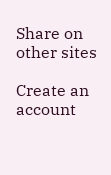Share on other sites

Create an account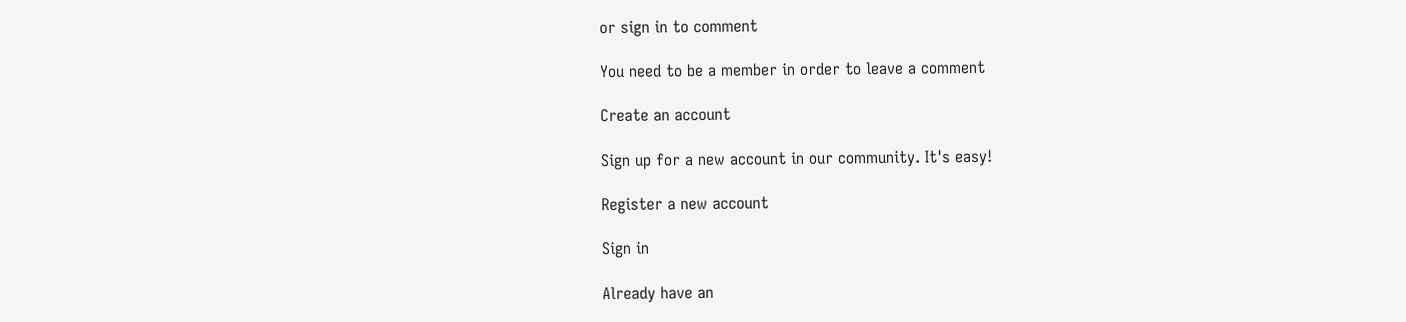or sign in to comment

You need to be a member in order to leave a comment

Create an account

Sign up for a new account in our community. It's easy!

Register a new account

Sign in

Already have an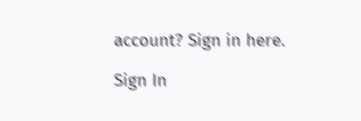account? Sign in here.

Sign In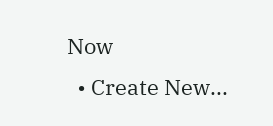Now
  • Create New...